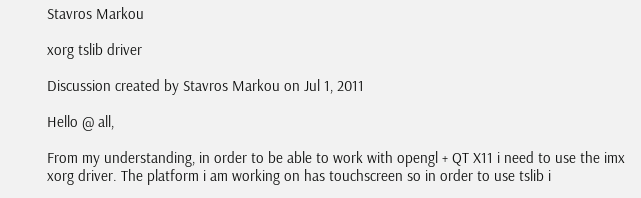Stavros Markou

xorg tslib driver

Discussion created by Stavros Markou on Jul 1, 2011

Hello @ all,

From my understanding, in order to be able to work with opengl + QT X11 i need to use the imx xorg driver. The platform i am working on has touchscreen so in order to use tslib i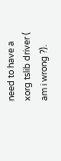need to have a xorg tslib driver ( am i wrong ?).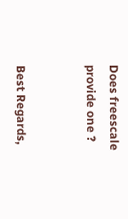Does freescale provide one ?


Best Regards,